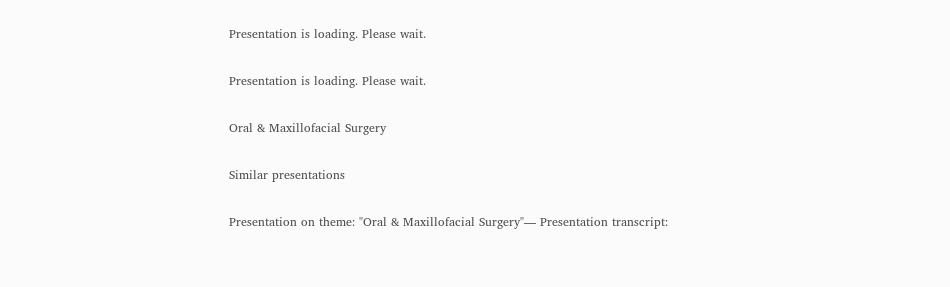Presentation is loading. Please wait.

Presentation is loading. Please wait.

Oral & Maxillofacial Surgery

Similar presentations

Presentation on theme: "Oral & Maxillofacial Surgery"— Presentation transcript: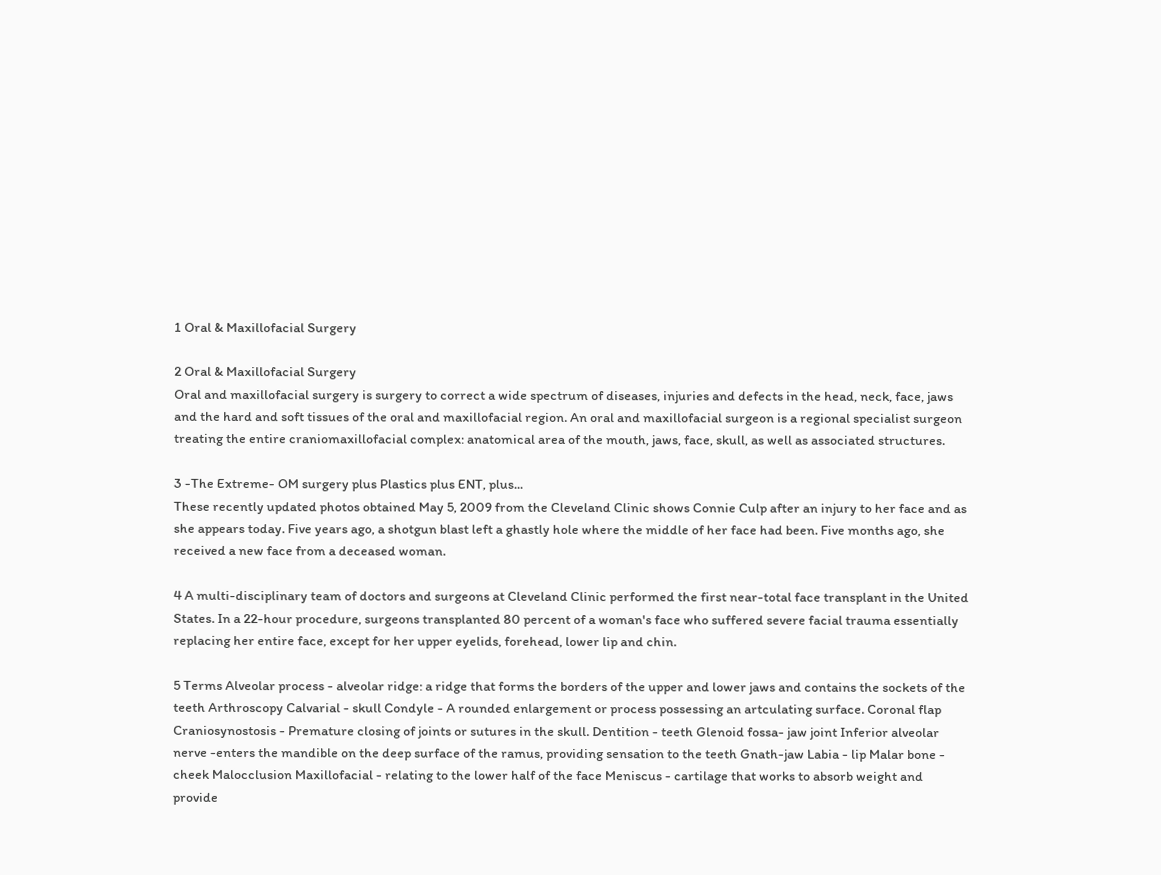1 Oral & Maxillofacial Surgery

2 Oral & Maxillofacial Surgery
Oral and maxillofacial surgery is surgery to correct a wide spectrum of diseases, injuries and defects in the head, neck, face, jaws and the hard and soft tissues of the oral and maxillofacial region. An oral and maxillofacial surgeon is a regional specialist surgeon treating the entire craniomaxillofacial complex: anatomical area of the mouth, jaws, face, skull, as well as associated structures.

3 -The Extreme- OM surgery plus Plastics plus ENT, plus...
These recently updated photos obtained May 5, 2009 from the Cleveland Clinic shows Connie Culp after an injury to her face and as she appears today. Five years ago, a shotgun blast left a ghastly hole where the middle of her face had been. Five months ago, she received a new face from a deceased woman.

4 A multi-disciplinary team of doctors and surgeons at Cleveland Clinic performed the first near-total face transplant in the United States. In a 22-hour procedure, surgeons transplanted 80 percent of a woman's face who suffered severe facial trauma essentially replacing her entire face, except for her upper eyelids, forehead, lower lip and chin.

5 Terms Alveolar process - alveolar ridge: a ridge that forms the borders of the upper and lower jaws and contains the sockets of the teeth Arthroscopy Calvarial - skull Condyle - A rounded enlargement or process possessing an artculating surface. Coronal flap Craniosynostosis - Premature closing of joints or sutures in the skull. Dentition - teeth Glenoid fossa- jaw joint Inferior alveolar nerve -enters the mandible on the deep surface of the ramus, providing sensation to the teeth Gnath-jaw Labia - lip Malar bone - cheek Malocclusion Maxillofacial - relating to the lower half of the face Meniscus - cartilage that works to absorb weight and provide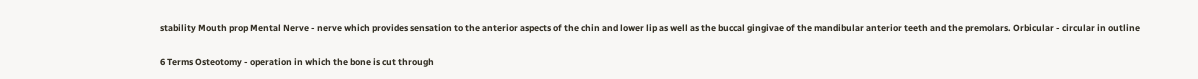stability Mouth prop Mental Nerve - nerve which provides sensation to the anterior aspects of the chin and lower lip as well as the buccal gingivae of the mandibular anterior teeth and the premolars. Orbicular - circular in outline

6 Terms Osteotomy - operation in which the bone is cut through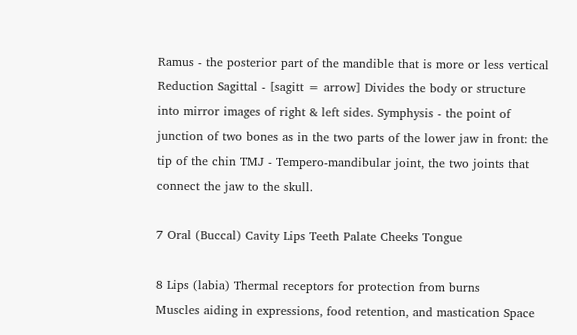Ramus - the posterior part of the mandible that is more or less vertical Reduction Sagittal - [sagitt = arrow] Divides the body or structure into mirror images of right & left sides. Symphysis - the point of junction of two bones as in the two parts of the lower jaw in front: the tip of the chin TMJ - Tempero-mandibular joint, the two joints that connect the jaw to the skull.

7 Oral (Buccal) Cavity Lips Teeth Palate Cheeks Tongue

8 Lips (labia) Thermal receptors for protection from burns
Muscles aiding in expressions, food retention, and mastication Space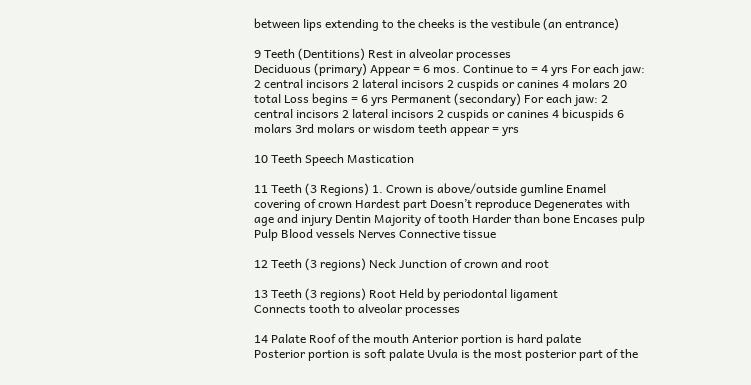between lips extending to the cheeks is the vestibule (an entrance)

9 Teeth (Dentitions) Rest in alveolar processes
Deciduous (primary) Appear = 6 mos. Continue to = 4 yrs For each jaw: 2 central incisors 2 lateral incisors 2 cuspids or canines 4 molars 20 total Loss begins = 6 yrs Permanent (secondary) For each jaw: 2 central incisors 2 lateral incisors 2 cuspids or canines 4 bicuspids 6 molars 3rd molars or wisdom teeth appear = yrs

10 Teeth Speech Mastication

11 Teeth (3 Regions) 1. Crown is above/outside gumline Enamel
covering of crown Hardest part Doesn’t reproduce Degenerates with age and injury Dentin Majority of tooth Harder than bone Encases pulp Pulp Blood vessels Nerves Connective tissue

12 Teeth (3 regions) Neck Junction of crown and root

13 Teeth (3 regions) Root Held by periodontal ligament
Connects tooth to alveolar processes

14 Palate Roof of the mouth Anterior portion is hard palate
Posterior portion is soft palate Uvula is the most posterior part of the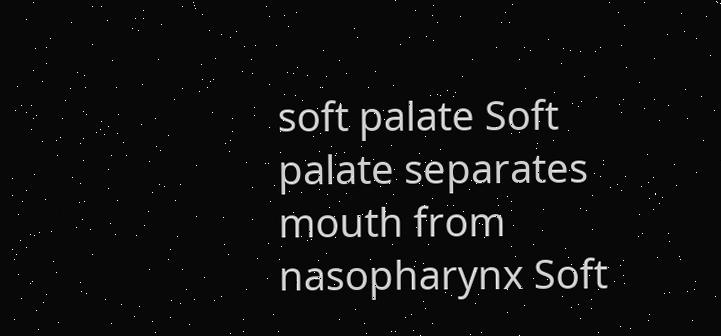soft palate Soft palate separates mouth from nasopharynx Soft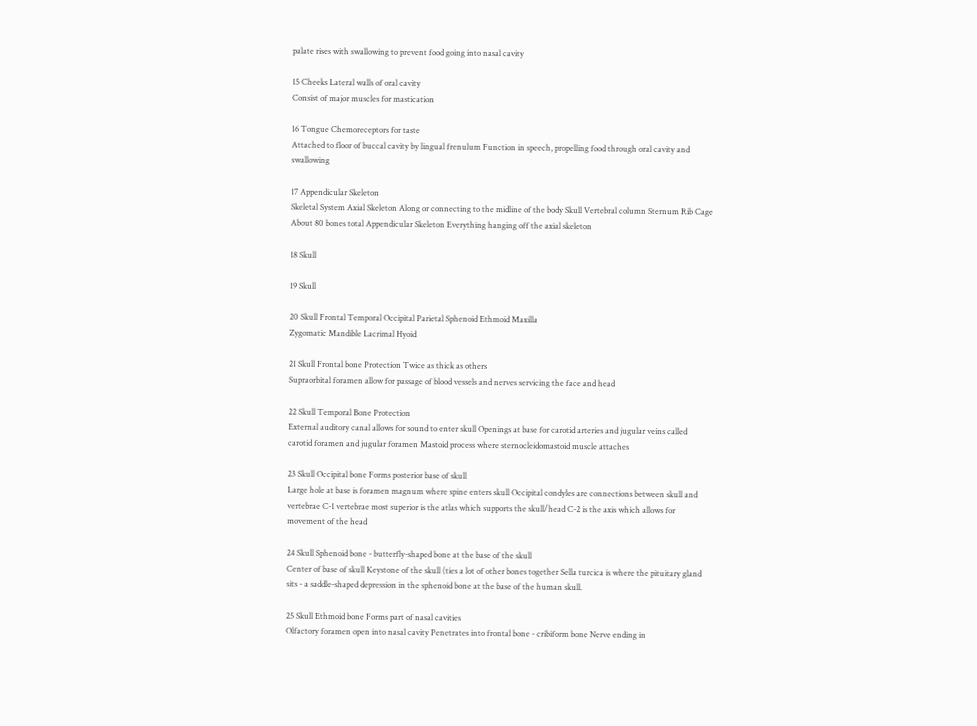palate rises with swallowing to prevent food going into nasal cavity

15 Cheeks Lateral walls of oral cavity
Consist of major muscles for mastication

16 Tongue Chemoreceptors for taste
Attached to floor of buccal cavity by lingual frenulum Function in speech, propelling food through oral cavity and swallowing

17 Appendicular Skeleton
Skeletal System Axial Skeleton Along or connecting to the midline of the body Skull Vertebral column Sternum Rib Cage About 80 bones total Appendicular Skeleton Everything hanging off the axial skeleton

18 Skull

19 Skull

20 Skull Frontal Temporal Occipital Parietal Sphenoid Ethmoid Maxilla
Zygomatic Mandible Lacrimal Hyoid

21 Skull Frontal bone Protection Twice as thick as others
Supraorbital foramen allow for passage of blood vessels and nerves servicing the face and head

22 Skull Temporal Bone Protection
External auditory canal allows for sound to enter skull Openings at base for carotid arteries and jugular veins called carotid foramen and jugular foramen Mastoid process where sternocleidomastoid muscle attaches

23 Skull Occipital bone Forms posterior base of skull
Large hole at base is foramen magnum where spine enters skull Occipital condyles are connections between skull and vertebrae C-1 vertebrae most superior is the atlas which supports the skull/head C-2 is the axis which allows for movement of the head

24 Skull Sphenoid bone - butterfly-shaped bone at the base of the skull
Center of base of skull Keystone of the skull (ties a lot of other bones together Sella turcica is where the pituitary gland sits - a saddle-shaped depression in the sphenoid bone at the base of the human skull.

25 Skull Ethmoid bone Forms part of nasal cavities
Olfactory foramen open into nasal cavity Penetrates into frontal bone - cribiform bone Nerve ending in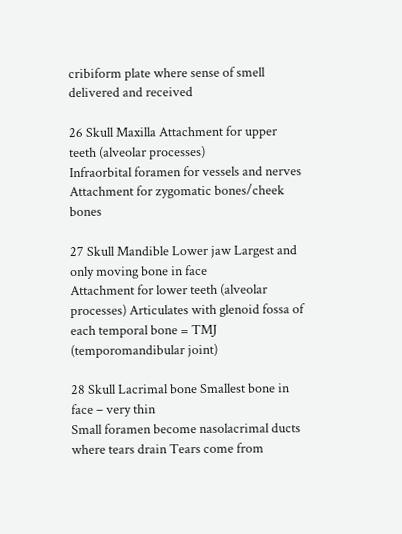cribiform plate where sense of smell delivered and received

26 Skull Maxilla Attachment for upper teeth (alveolar processes)
Infraorbital foramen for vessels and nerves Attachment for zygomatic bones/cheek bones

27 Skull Mandible Lower jaw Largest and only moving bone in face
Attachment for lower teeth (alveolar processes) Articulates with glenoid fossa of each temporal bone = TMJ (temporomandibular joint)

28 Skull Lacrimal bone Smallest bone in face – very thin
Small foramen become nasolacrimal ducts where tears drain Tears come from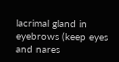lacrimal gland in eyebrows (keep eyes and nares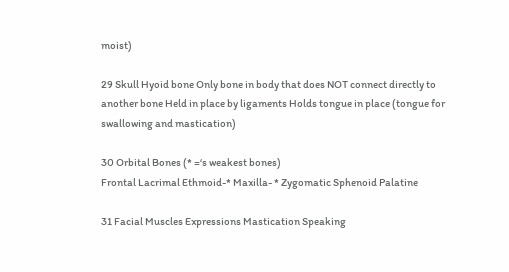moist)

29 Skull Hyoid bone Only bone in body that does NOT connect directly to another bone Held in place by ligaments Holds tongue in place (tongue for swallowing and mastication)

30 Orbital Bones (* =‘s weakest bones)
Frontal Lacrimal Ethmoid-* Maxilla- * Zygomatic Sphenoid Palatine

31 Facial Muscles Expressions Mastication Speaking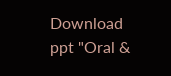Download ppt "Oral &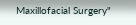Maxillofacial Surgery"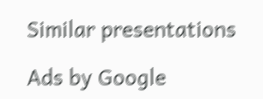Similar presentations

Ads by Google